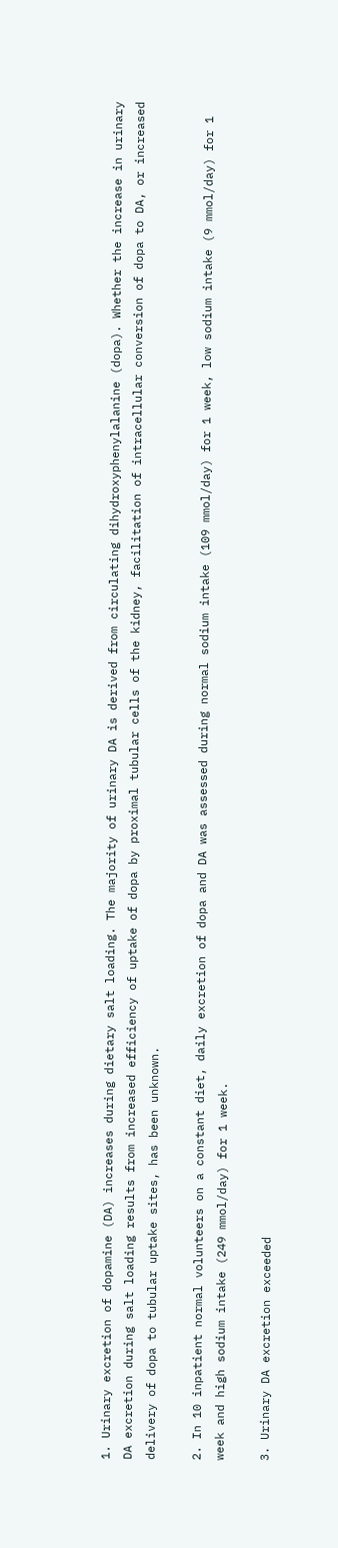1. Urinary excretion of dopamine (DA) increases during dietary salt loading. The majority of urinary DA is derived from circulating dihydroxyphenylalanine (dopa). Whether the increase in urinary DA excretion during salt loading results from increased efficiency of uptake of dopa by proximal tubular cells of the kidney, facilitation of intracellular conversion of dopa to DA, or increased delivery of dopa to tubular uptake sites, has been unknown.

2. In 10 inpatient normal volunteers on a constant diet, daily excretion of dopa and DA was assessed during normal sodium intake (109 mmol/day) for 1 week, low sodium intake (9 mmol/day) for 1 week and high sodium intake (249 mmol/day) for 1 week.

3. Urinary DA excretion exceeded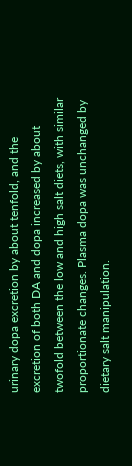urinary dopa excretion by about tenfold, and the excretion of both DA and dopa increased by about twofold between the low and high salt diets, with similar proportionate changes. Plasma dopa was unchanged by dietary salt manipulation.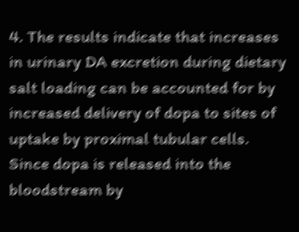4. The results indicate that increases in urinary DA excretion during dietary salt loading can be accounted for by increased delivery of dopa to sites of uptake by proximal tubular cells. Since dopa is released into the bloodstream by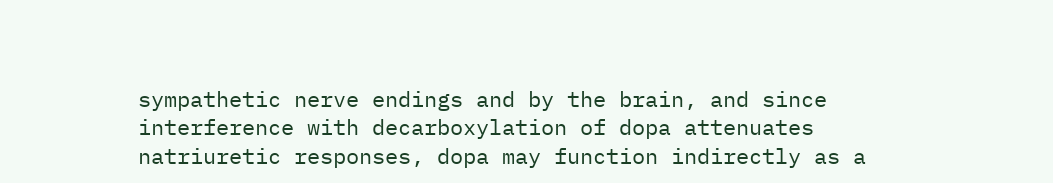sympathetic nerve endings and by the brain, and since interference with decarboxylation of dopa attenuates natriuretic responses, dopa may function indirectly as a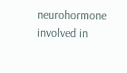neurohormone involved in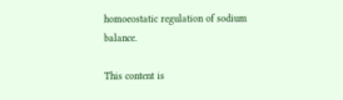homoeostatic regulation of sodium balance.

This content is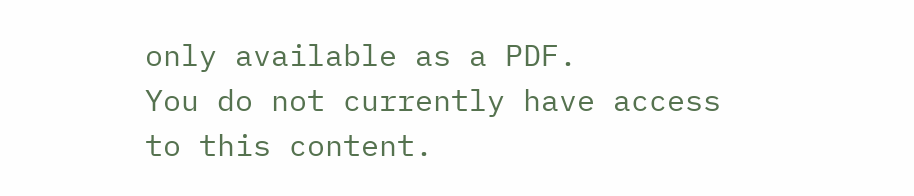only available as a PDF.
You do not currently have access to this content.